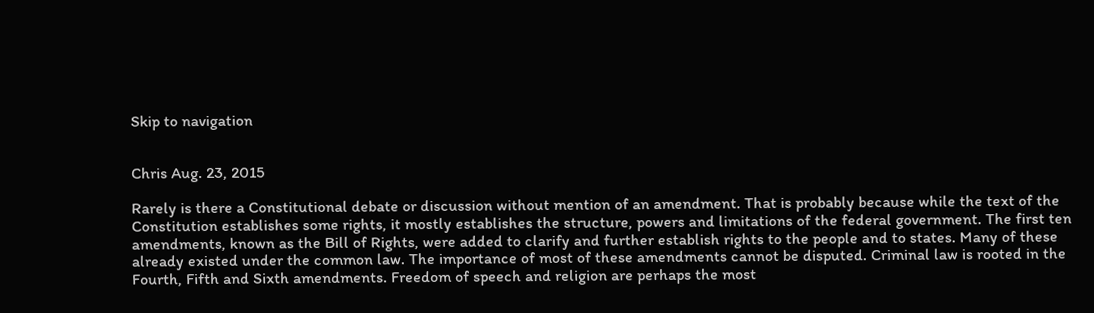Skip to navigation


Chris Aug. 23, 2015

Rarely is there a Constitutional debate or discussion without mention of an amendment. That is probably because while the text of the Constitution establishes some rights, it mostly establishes the structure, powers and limitations of the federal government. The first ten amendments, known as the Bill of Rights, were added to clarify and further establish rights to the people and to states. Many of these already existed under the common law. The importance of most of these amendments cannot be disputed. Criminal law is rooted in the Fourth, Fifth and Sixth amendments. Freedom of speech and religion are perhaps the most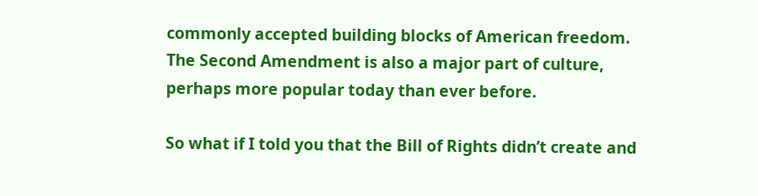commonly accepted building blocks of American freedom. The Second Amendment is also a major part of culture, perhaps more popular today than ever before.

So what if I told you that the Bill of Rights didn’t create and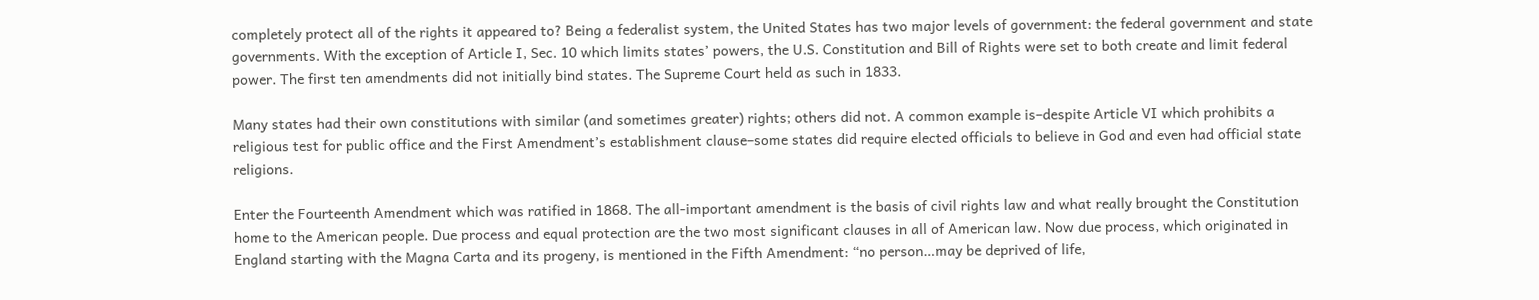completely protect all of the rights it appeared to? Being a federalist system, the United States has two major levels of government: the federal government and state governments. With the exception of Article I, Sec. 10 which limits states’ powers, the U.S. Constitution and Bill of Rights were set to both create and limit federal power. The first ten amendments did not initially bind states. The Supreme Court held as such in 1833.

Many states had their own constitutions with similar (and sometimes greater) rights; others did not. A common example is–despite Article VI which prohibits a religious test for public office and the First Amendment’s establishment clause–some states did require elected officials to believe in God and even had official state religions.

Enter the Fourteenth Amendment which was ratified in 1868. The all-important amendment is the basis of civil rights law and what really brought the Constitution home to the American people. Due process and equal protection are the two most significant clauses in all of American law. Now due process, which originated in England starting with the Magna Carta and its progeny, is mentioned in the Fifth Amendment: “no person…may be deprived of life,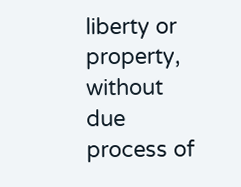liberty or property, without due process of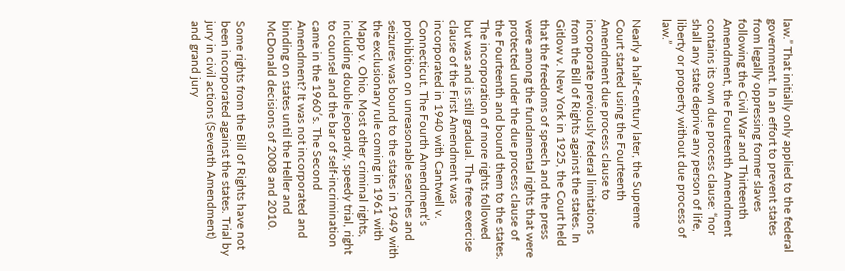law.” That initially only applied to the federal government. In an effort to prevent states from legally oppressing former slaves following the Civil War and Thirteenth Amendment, the Fourteenth Amendment contains its own due process clause: “nor shall any state deprive any person of life, liberty or property without due process of law.”

Nearly a half-century later, the Supreme Court started using the Fourteenth Amendment due process clause to incorporate previously federal limitations from the Bill of Rights against the states. In Gitlow v. New York in 1925, the Court held that the freedoms of speech and the press were among the fundamental rights that were protected under the due process clause of the Fourteenth and bound them to the states. The incorporation of more rights followed but was and is still gradual. The free exercise clause of the First Amendment was incorporated in 1940 with Cantwell v. Connecticut. The Fourth Amendment’s prohibition on unreasonable searches and seizures was bound to the states in 1949 with the exclusionary rule coming in 1961 with Mapp v. Ohio. Most other criminal rights, including double jeopardy, speedy trial, right to counsel and the bar of self-incrimination came in the 1960′s. The Second Amendment? It was not incorporated and binding on states until the Heller and McDonald decisions of 2008 and 2010.

Some rights from the Bill of Rights have not been incorporated against the states. Trial by jury in civil actions (Seventh Amendment) and grand jury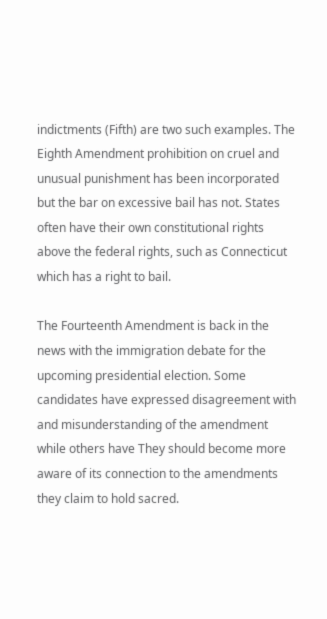indictments (Fifth) are two such examples. The Eighth Amendment prohibition on cruel and unusual punishment has been incorporated but the bar on excessive bail has not. States often have their own constitutional rights above the federal rights, such as Connecticut which has a right to bail.

The Fourteenth Amendment is back in the news with the immigration debate for the upcoming presidential election. Some candidates have expressed disagreement with and misunderstanding of the amendment while others have They should become more aware of its connection to the amendments they claim to hold sacred.